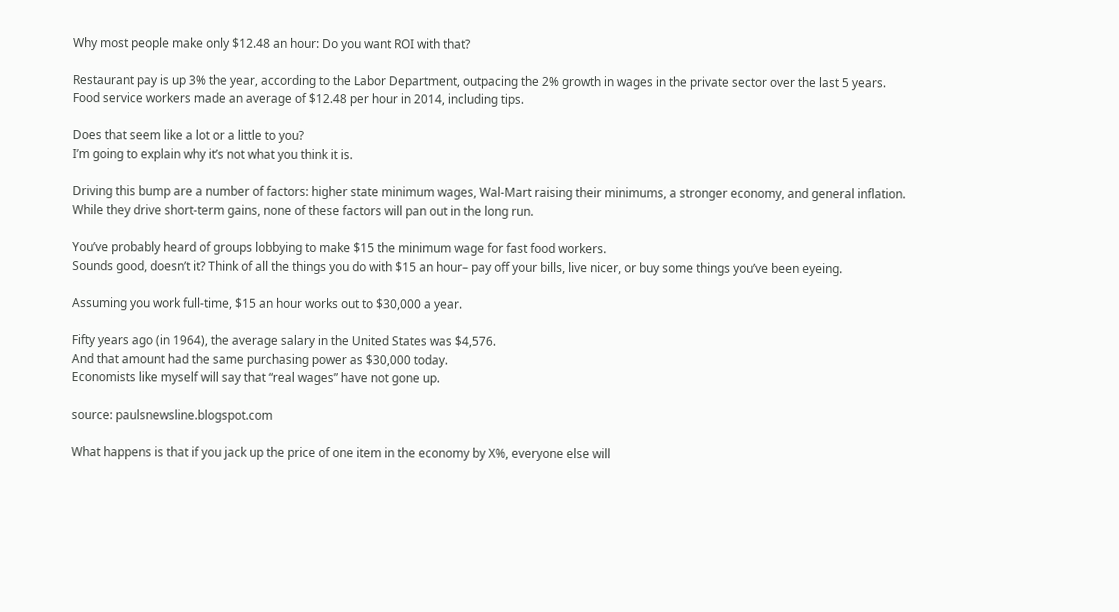Why most people make only $12.48 an hour: Do you want ROI with that?

Restaurant pay is up 3% the year, according to the Labor Department, outpacing the 2% growth in wages in the private sector over the last 5 years.
Food service workers made an average of $12.48 per hour in 2014, including tips.

Does that seem like a lot or a little to you?
I’m going to explain why it’s not what you think it is.

Driving this bump are a number of factors: higher state minimum wages, Wal-Mart raising their minimums, a stronger economy, and general inflation.
While they drive short-term gains, none of these factors will pan out in the long run.

You’ve probably heard of groups lobbying to make $15 the minimum wage for fast food workers.
Sounds good, doesn’t it? Think of all the things you do with $15 an hour– pay off your bills, live nicer, or buy some things you’ve been eyeing.

Assuming you work full-time, $15 an hour works out to $30,000 a year.

Fifty years ago (in 1964), the average salary in the United States was $4,576.
And that amount had the same purchasing power as $30,000 today.
Economists like myself will say that “real wages” have not gone up.

source: paulsnewsline.blogspot.com

What happens is that if you jack up the price of one item in the economy by X%, everyone else will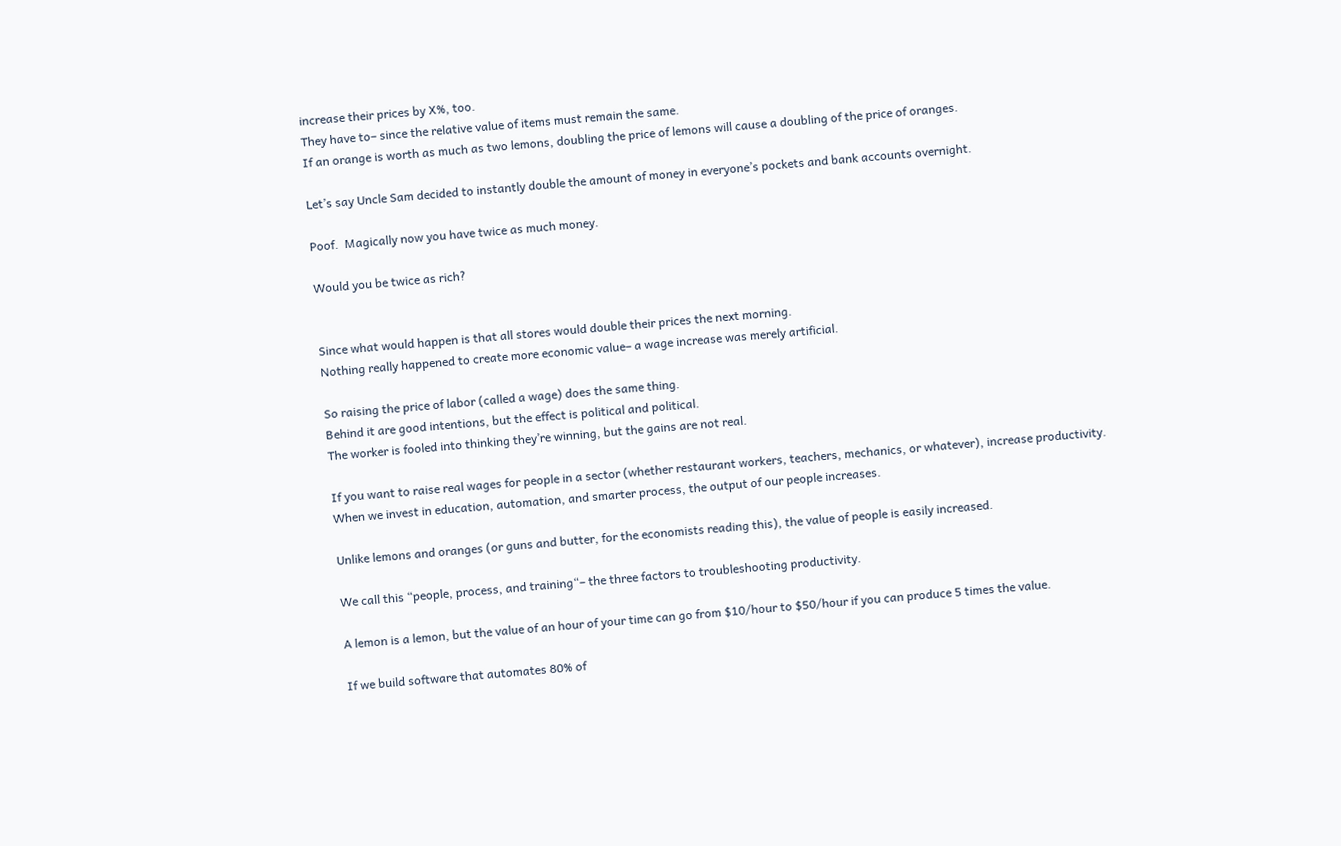increase their prices by X%, too.
They have to– since the relative value of items must remain the same.
If an orange is worth as much as two lemons, doubling the price of lemons will cause a doubling of the price of oranges.

Let’s say Uncle Sam decided to instantly double the amount of money in everyone’s pockets and bank accounts overnight.

Poof.  Magically now you have twice as much money.

Would you be twice as rich?


Since what would happen is that all stores would double their prices the next morning.
Nothing really happened to create more economic value– a wage increase was merely artificial.

So raising the price of labor (called a wage) does the same thing.
Behind it are good intentions, but the effect is political and political.
The worker is fooled into thinking they’re winning, but the gains are not real.

If you want to raise real wages for people in a sector (whether restaurant workers, teachers, mechanics, or whatever), increase productivity.
When we invest in education, automation, and smarter process, the output of our people increases.

Unlike lemons and oranges (or guns and butter, for the economists reading this), the value of people is easily increased.

We call this “people, process, and training“– the three factors to troubleshooting productivity.

A lemon is a lemon, but the value of an hour of your time can go from $10/hour to $50/hour if you can produce 5 times the value.

If we build software that automates 80% of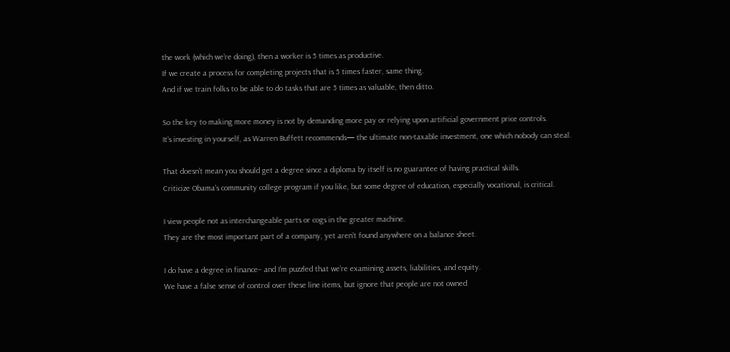the work (which we’re doing), then a worker is 5 times as productive.
If we create a process for completing projects that is 5 times faster, same thing.
And if we train folks to be able to do tasks that are 5 times as valuable, then ditto.

So the key to making more money is not by demanding more pay or relying upon artificial government price controls.
It’s investing in yourself, as Warren Buffett recommends— the ultimate non-taxable investment, one which nobody can steal.

That doesn’t mean you should get a degree since a diploma by itself is no guarantee of having practical skills.
Criticize Obama’s community college program if you like, but some degree of education, especially vocational, is critical.

I view people not as interchangeable parts or cogs in the greater machine.
They are the most important part of a company, yet aren’t found anywhere on a balance sheet.

I do have a degree in finance– and I’m puzzled that we’re examining assets, liabilities, and equity.
We have a false sense of control over these line items, but ignore that people are not owned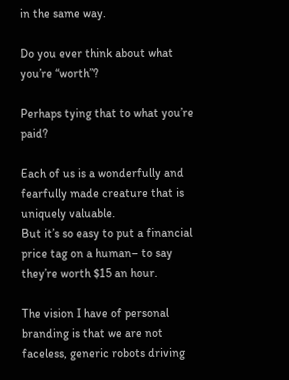in the same way.

Do you ever think about what you’re “worth”?

Perhaps tying that to what you’re paid?

Each of us is a wonderfully and fearfully made creature that is uniquely valuable.
But it’s so easy to put a financial price tag on a human– to say they’re worth $15 an hour.

The vision I have of personal branding is that we are not faceless, generic robots driving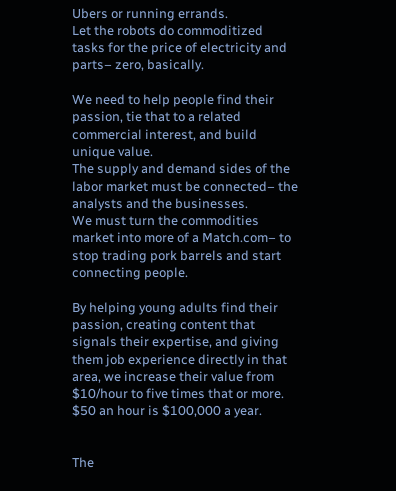Ubers or running errands.
Let the robots do commoditized tasks for the price of electricity and parts– zero, basically.

We need to help people find their passion, tie that to a related commercial interest, and build unique value.
The supply and demand sides of the labor market must be connected– the analysts and the businesses.
We must turn the commodities market into more of a Match.com– to stop trading pork barrels and start connecting people.

By helping young adults find their passion, creating content that signals their expertise, and giving them job experience directly in that area, we increase their value from $10/hour to five times that or more.  $50 an hour is $100,000 a year.


The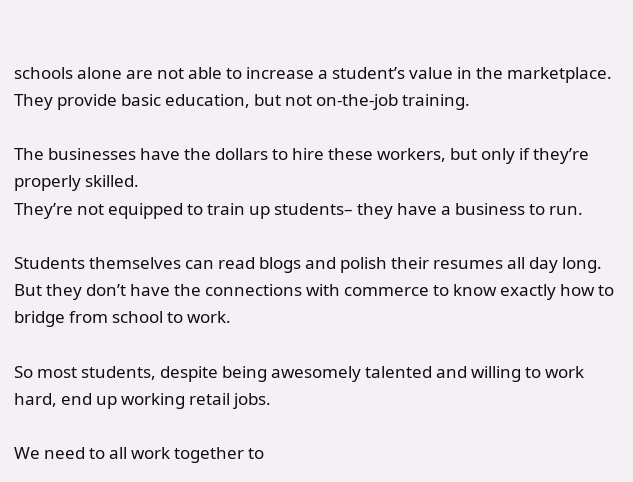schools alone are not able to increase a student’s value in the marketplace.
They provide basic education, but not on-the-job training.

The businesses have the dollars to hire these workers, but only if they’re properly skilled.
They’re not equipped to train up students– they have a business to run.

Students themselves can read blogs and polish their resumes all day long.
But they don’t have the connections with commerce to know exactly how to bridge from school to work.

So most students, despite being awesomely talented and willing to work hard, end up working retail jobs.

We need to all work together to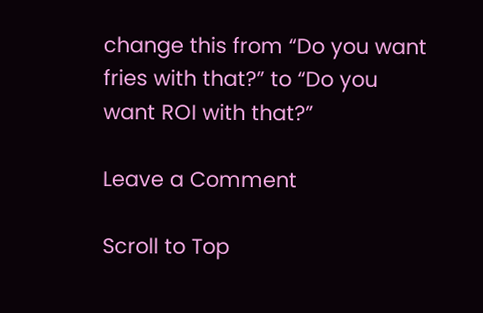change this from “Do you want fries with that?” to “Do you want ROI with that?”

Leave a Comment

Scroll to Top